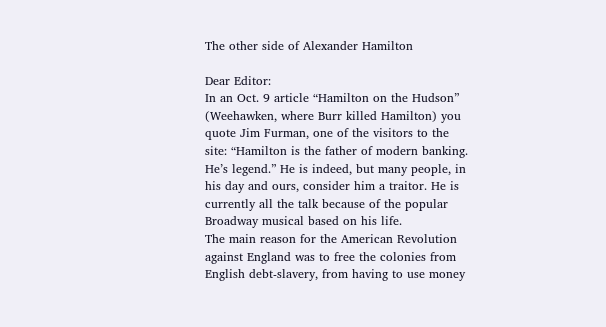The other side of Alexander Hamilton

Dear Editor:
In an Oct. 9 article “Hamilton on the Hudson” (Weehawken, where Burr killed Hamilton) you quote Jim Furman, one of the visitors to the site: “Hamilton is the father of modern banking. He’s legend.” He is indeed, but many people, in his day and ours, consider him a traitor. He is currently all the talk because of the popular Broadway musical based on his life.
The main reason for the American Revolution against England was to free the colonies from English debt-slavery, from having to use money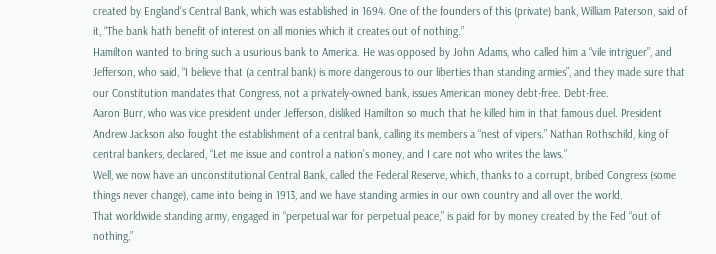created by England’s Central Bank, which was established in 1694. One of the founders of this (private) bank, William Paterson, said of it, “The bank hath benefit of interest on all monies which it creates out of nothing.”
Hamilton wanted to bring such a usurious bank to America. He was opposed by John Adams, who called him a “vile intriguer”, and Jefferson, who said, “I believe that (a central bank) is more dangerous to our liberties than standing armies”, and they made sure that our Constitution mandates that Congress, not a privately-owned bank, issues American money debt-free. Debt-free.
Aaron Burr, who was vice president under Jefferson, disliked Hamilton so much that he killed him in that famous duel. President Andrew Jackson also fought the establishment of a central bank, calling its members a “nest of vipers.” Nathan Rothschild, king of central bankers, declared, “Let me issue and control a nation’s money, and I care not who writes the laws.”
Well, we now have an unconstitutional Central Bank, called the Federal Reserve, which, thanks to a corrupt, bribed Congress (some things never change), came into being in 1913, and we have standing armies in our own country and all over the world.
That worldwide standing army, engaged in “perpetual war for perpetual peace,” is paid for by money created by the Fed “out of nothing,”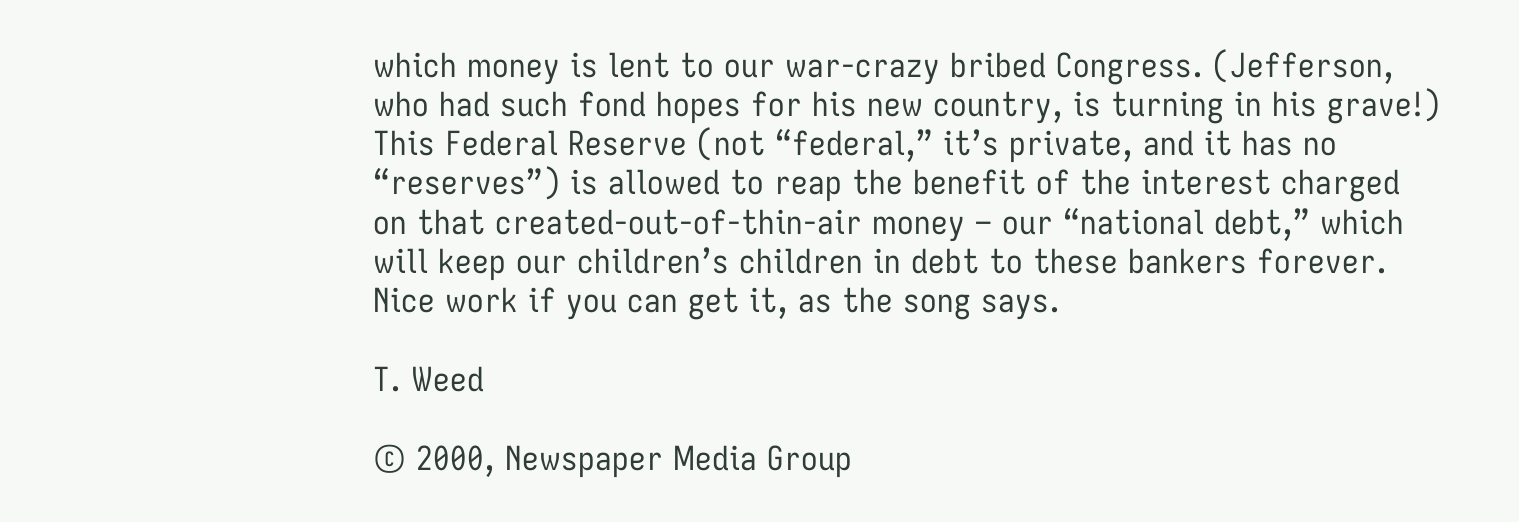which money is lent to our war-crazy bribed Congress. (Jefferson, who had such fond hopes for his new country, is turning in his grave!) This Federal Reserve (not “federal,” it’s private, and it has no “reserves”) is allowed to reap the benefit of the interest charged on that created-out-of-thin-air money – our “national debt,” which will keep our children’s children in debt to these bankers forever.
Nice work if you can get it, as the song says.

T. Weed

© 2000, Newspaper Media Group